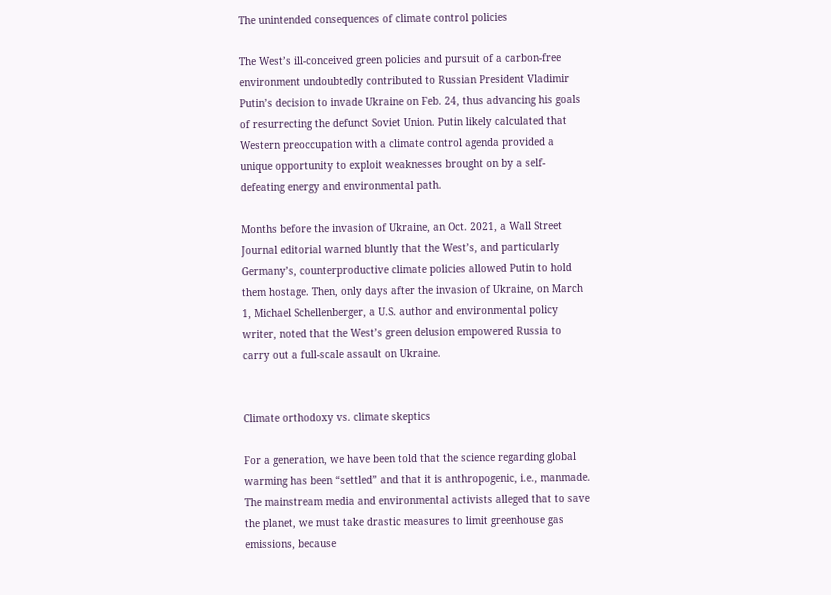The unintended consequences of climate control policies

The West’s ill-conceived green policies and pursuit of a carbon-free environment undoubtedly contributed to Russian President Vladimir Putin’s decision to invade Ukraine on Feb. 24, thus advancing his goals of resurrecting the defunct Soviet Union. Putin likely calculated that Western preoccupation with a climate control agenda provided a unique opportunity to exploit weaknesses brought on by a self-defeating energy and environmental path.

Months before the invasion of Ukraine, an Oct. 2021, a Wall Street Journal editorial warned bluntly that the West’s, and particularly Germany’s, counterproductive climate policies allowed Putin to hold them hostage. Then, only days after the invasion of Ukraine, on March 1, Michael Schellenberger, a U.S. author and environmental policy writer, noted that the West’s green delusion empowered Russia to carry out a full-scale assault on Ukraine.


Climate orthodoxy vs. climate skeptics

For a generation, we have been told that the science regarding global warming has been “settled” and that it is anthropogenic, i.e., manmade. The mainstream media and environmental activists alleged that to save the planet, we must take drastic measures to limit greenhouse gas emissions, because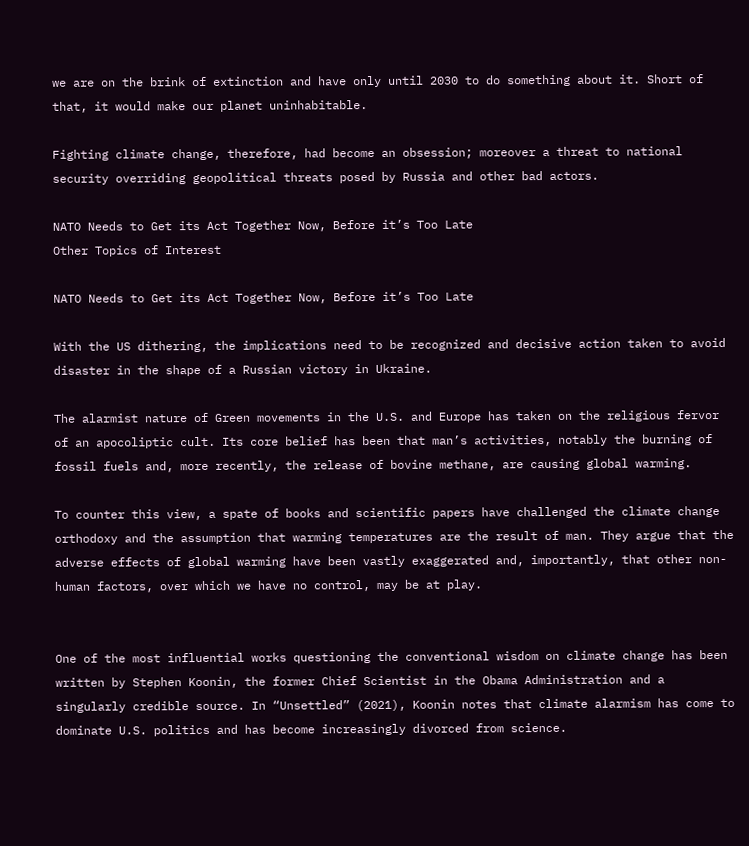we are on the brink of extinction and have only until 2030 to do something about it. Short of that, it would make our planet uninhabitable.

Fighting climate change, therefore, had become an obsession; moreover a threat to national security overriding geopolitical threats posed by Russia and other bad actors.

NATO Needs to Get its Act Together Now, Before it’s Too Late
Other Topics of Interest

NATO Needs to Get its Act Together Now, Before it’s Too Late

With the US dithering, the implications need to be recognized and decisive action taken to avoid disaster in the shape of a Russian victory in Ukraine.

The alarmist nature of Green movements in the U.S. and Europe has taken on the religious fervor of an apocoliptic cult. Its core belief has been that man’s activities, notably the burning of fossil fuels and, more recently, the release of bovine methane, are causing global warming.

To counter this view, a spate of books and scientific papers have challenged the climate change orthodoxy and the assumption that warming temperatures are the result of man. They argue that the adverse effects of global warming have been vastly exaggerated and, importantly, that other non-human factors, over which we have no control, may be at play.


One of the most influential works questioning the conventional wisdom on climate change has been written by Stephen Koonin, the former Chief Scientist in the Obama Administration and a singularly credible source. In “Unsettled” (2021), Koonin notes that climate alarmism has come to dominate U.S. politics and has become increasingly divorced from science.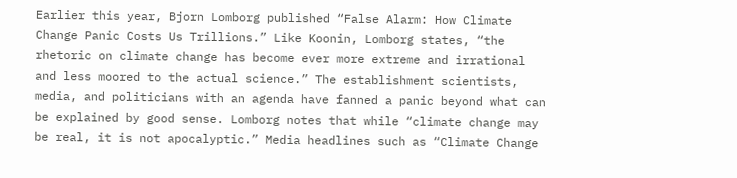Earlier this year, Bjorn Lomborg published “False Alarm: How Climate Change Panic Costs Us Trillions.” Like Koonin, Lomborg states, “the rhetoric on climate change has become ever more extreme and irrational and less moored to the actual science.” The establishment scientists, media, and politicians with an agenda have fanned a panic beyond what can be explained by good sense. Lomborg notes that while “climate change may be real, it is not apocalyptic.” Media headlines such as “Climate Change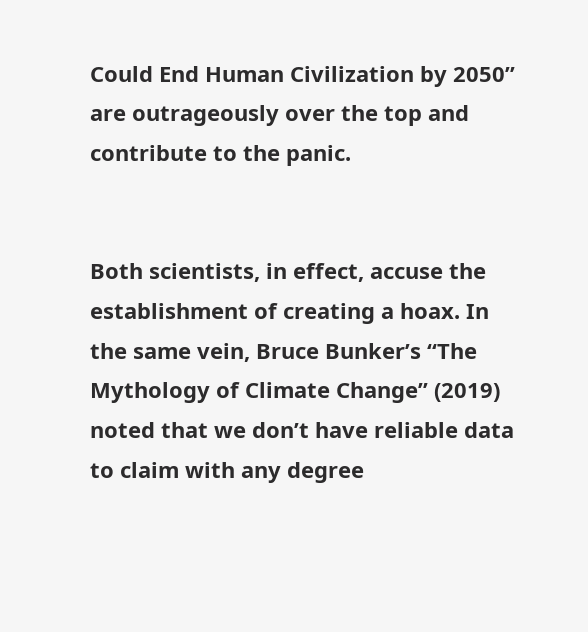Could End Human Civilization by 2050” are outrageously over the top and contribute to the panic.


Both scientists, in effect, accuse the establishment of creating a hoax. In the same vein, Bruce Bunker’s “The Mythology of Climate Change” (2019) noted that we don’t have reliable data to claim with any degree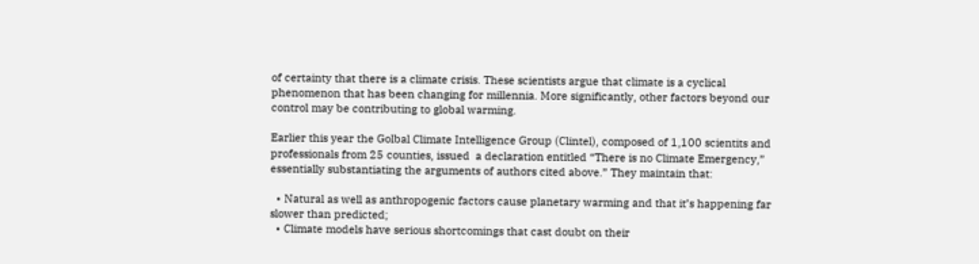of certainty that there is a climate crisis. These scientists argue that climate is a cyclical phenomenon that has been changing for millennia. More significantly, other factors beyond our control may be contributing to global warming.

Earlier this year the Golbal Climate Intelligence Group (Clintel), composed of 1,100 scientits and professionals from 25 counties, issued  a declaration entitled “There is no Climate Emergency,” essentially substantiating the arguments of authors cited above.” They maintain that:

  • Natural as well as anthropogenic factors cause planetary warming and that it’s happening far slower than predicted;
  • Climate models have serious shortcomings that cast doubt on their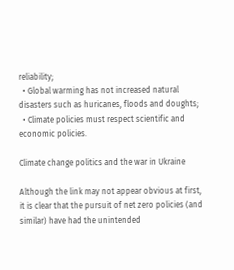reliability;
  • Global warming has not increased natural disasters such as huricanes, floods and doughts;
  • Climate policies must respect scientific and economic policies.

Climate change politics and the war in Ukraine

Although the link may not appear obvious at first, it is clear that the pursuit of net zero policies (and similar) have had the unintended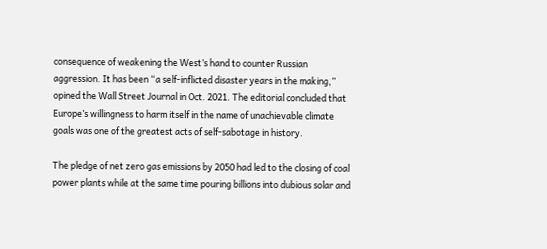consequence of weakening the West’s hand to counter Russian aggression. It has been “a self-inflicted disaster years in the making,” opined the Wall Street Journal in Oct. 2021. The editorial concluded that Europe’s willingness to harm itself in the name of unachievable climate goals was one of the greatest acts of self-sabotage in history.

The pledge of net zero gas emissions by 2050 had led to the closing of coal power plants while at the same time pouring billions into dubious solar and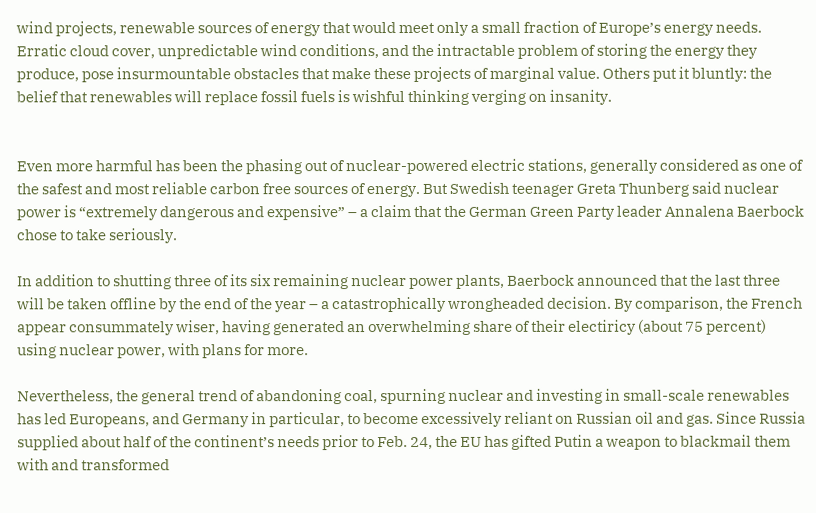wind projects, renewable sources of energy that would meet only a small fraction of Europe’s energy needs. Erratic cloud cover, unpredictable wind conditions, and the intractable problem of storing the energy they produce, pose insurmountable obstacles that make these projects of marginal value. Others put it bluntly: the belief that renewables will replace fossil fuels is wishful thinking verging on insanity.


Even more harmful has been the phasing out of nuclear-powered electric stations, generally considered as one of the safest and most reliable carbon free sources of energy. But Swedish teenager Greta Thunberg said nuclear power is “extremely dangerous and expensive” – a claim that the German Green Party leader Annalena Baerbock chose to take seriously.

In addition to shutting three of its six remaining nuclear power plants, Baerbock announced that the last three will be taken offline by the end of the year – a catastrophically wrongheaded decision. By comparison, the French appear consummately wiser, having generated an overwhelming share of their electiricy (about 75 percent) using nuclear power, with plans for more.

Nevertheless, the general trend of abandoning coal, spurning nuclear and investing in small-scale renewables has led Europeans, and Germany in particular, to become excessively reliant on Russian oil and gas. Since Russia supplied about half of the continent’s needs prior to Feb. 24, the EU has gifted Putin a weapon to blackmail them with and transformed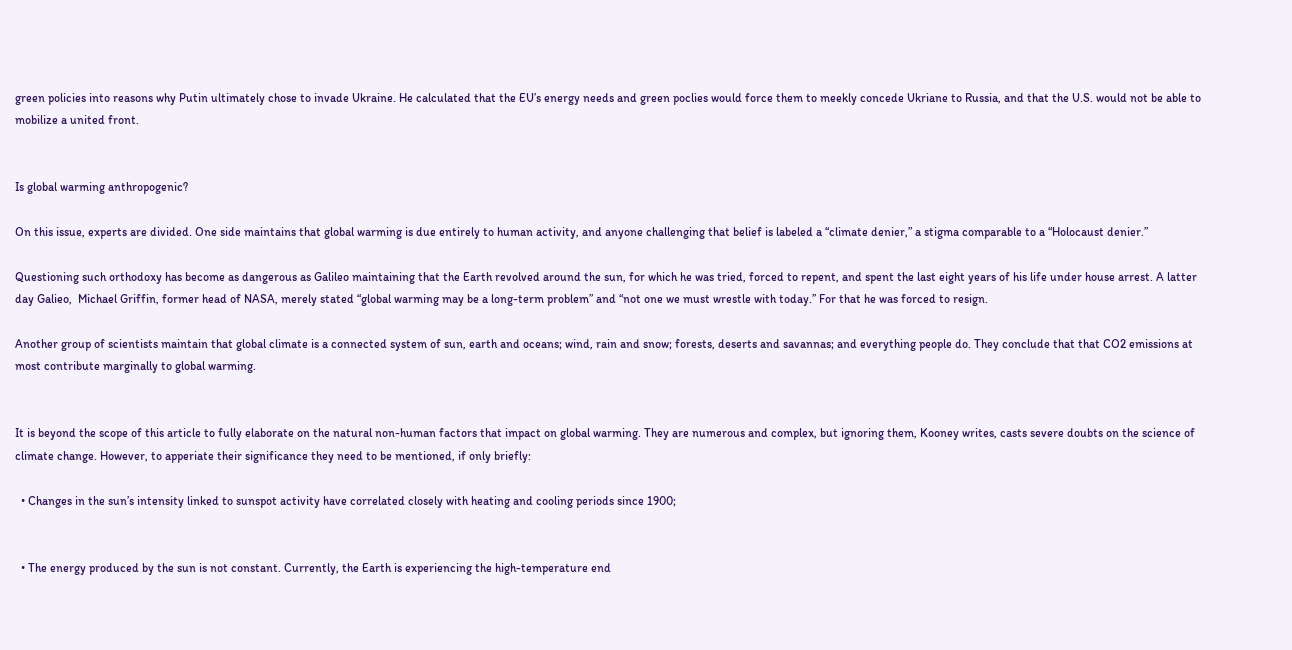green policies into reasons why Putin ultimately chose to invade Ukraine. He calculated that the EU’s energy needs and green poclies would force them to meekly concede Ukriane to Russia, and that the U.S. would not be able to mobilize a united front.


Is global warming anthropogenic?

On this issue, experts are divided. One side maintains that global warming is due entirely to human activity, and anyone challenging that belief is labeled a “climate denier,” a stigma comparable to a “Holocaust denier.”

Questioning such orthodoxy has become as dangerous as Galileo maintaining that the Earth revolved around the sun, for which he was tried, forced to repent, and spent the last eight years of his life under house arrest. A latter day Galieo,  Michael Griffin, former head of NASA, merely stated “global warming may be a long-term problem” and “not one we must wrestle with today.” For that he was forced to resign.

Another group of scientists maintain that global climate is a connected system of sun, earth and oceans; wind, rain and snow; forests, deserts and savannas; and everything people do. They conclude that that CO2 emissions at most contribute marginally to global warming.


It is beyond the scope of this article to fully elaborate on the natural non-human factors that impact on global warming. They are numerous and complex, but ignoring them, Kooney writes, casts severe doubts on the science of climate change. However, to apperiate their significance they need to be mentioned, if only briefly:

  • Changes in the sun’s intensity linked to sunspot activity have correlated closely with heating and cooling periods since 1900;


  • The energy produced by the sun is not constant. Currently, the Earth is experiencing the high-temperature end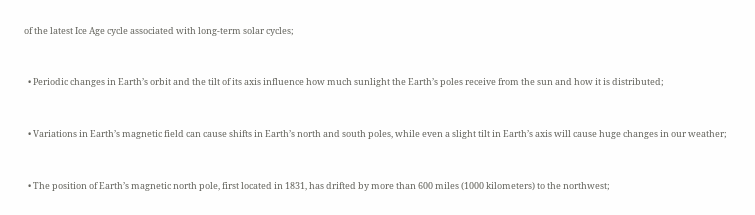of the latest Ice Age cycle associated with long-term solar cycles;


  • Periodic changes in Earth’s orbit and the tilt of its axis influence how much sunlight the Earth’s poles receive from the sun and how it is distributed;


  • Variations in Earth’s magnetic field can cause shifts in Earth’s north and south poles, while even a slight tilt in Earth’s axis will cause huge changes in our weather;


  • The position of Earth’s magnetic north pole, first located in 1831, has drifted by more than 600 miles (1000 kilometers) to the northwest;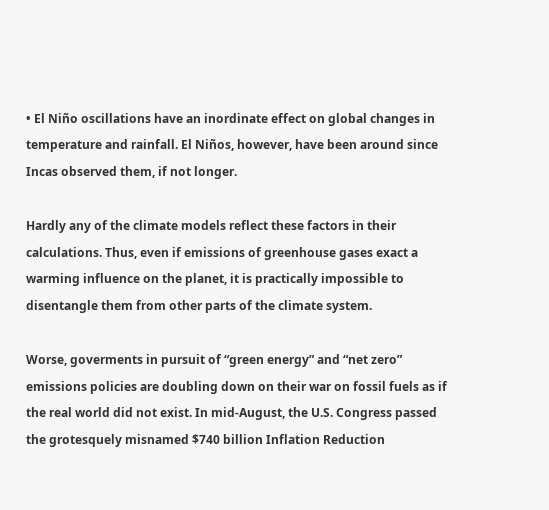• El Niño oscillations have an inordinate effect on global changes in temperature and rainfall. El Niños, however, have been around since Incas observed them, if not longer.

Hardly any of the climate models reflect these factors in their calculations. Thus, even if emissions of greenhouse gases exact a warming influence on the planet, it is practically impossible to disentangle them from other parts of the climate system.

Worse, goverments in pursuit of “green energy” and “net zero” emissions policies are doubling down on their war on fossil fuels as if the real world did not exist. In mid-August, the U.S. Congress passed the grotesquely misnamed $740 billion Inflation Reduction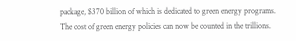package, $370 billion of which is dedicated to green energy programs. The cost of green energy policies can now be counted in the trillions.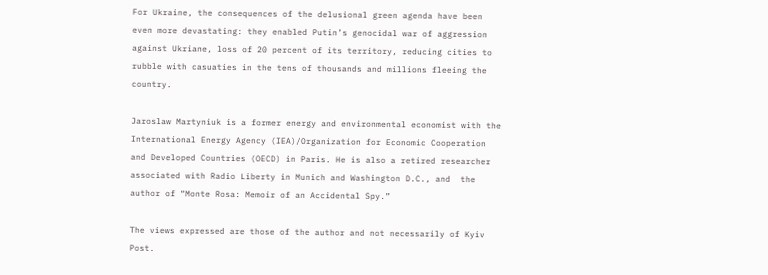For Ukraine, the consequences of the delusional green agenda have been even more devastating: they enabled Putin’s genocidal war of aggression against Ukriane, loss of 20 percent of its territory, reducing cities to rubble with casuaties in the tens of thousands and millions fleeing the country.

Jaroslaw Martyniuk is a former energy and environmental economist with the International Energy Agency (IEA)/Organization for Economic Cooperation and Developed Countries (OECD) in Paris. He is also a retired researcher associated with Radio Liberty in Munich and Washington D.C., and  the author of “Monte Rosa: Memoir of an Accidental Spy.”

The views expressed are those of the author and not necessarily of Kyiv Post.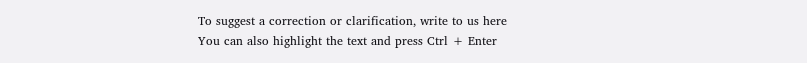To suggest a correction or clarification, write to us here
You can also highlight the text and press Ctrl + Enter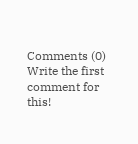Comments (0)
Write the first comment for this!